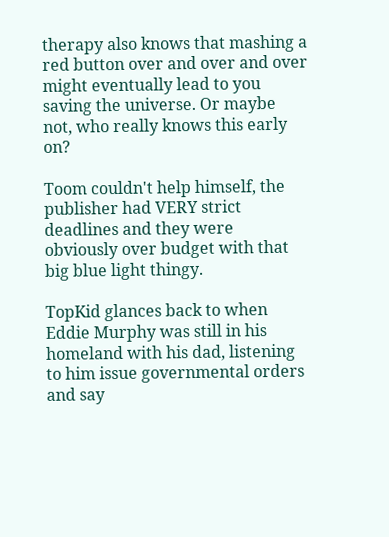therapy also knows that mashing a red button over and over and over might eventually lead to you saving the universe. Or maybe not, who really knows this early on?

Toom couldn't help himself, the publisher had VERY strict deadlines and they were obviously over budget with that big blue light thingy.

TopKid glances back to when Eddie Murphy was still in his homeland with his dad, listening to him issue governmental orders and say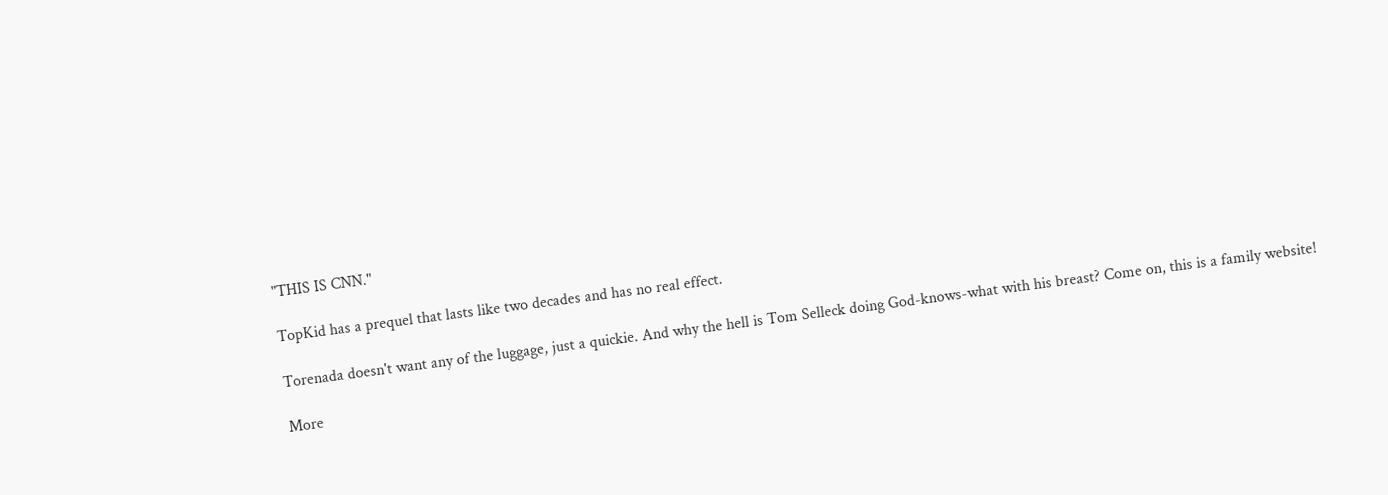"THIS IS CNN."

TopKid has a prequel that lasts like two decades and has no real effect.

Torenada doesn't want any of the luggage, just a quickie. And why the hell is Tom Selleck doing God-knows-what with his breast? Come on, this is a family website!

More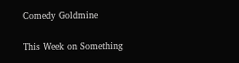Comedy Goldmine

This Week on Something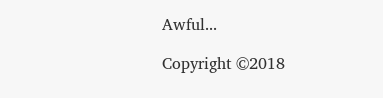Awful...

Copyright ©2018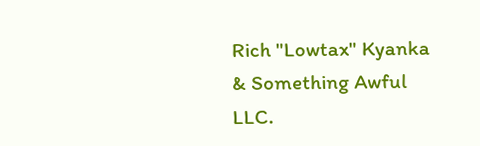Rich "Lowtax" Kyanka & Something Awful LLC.